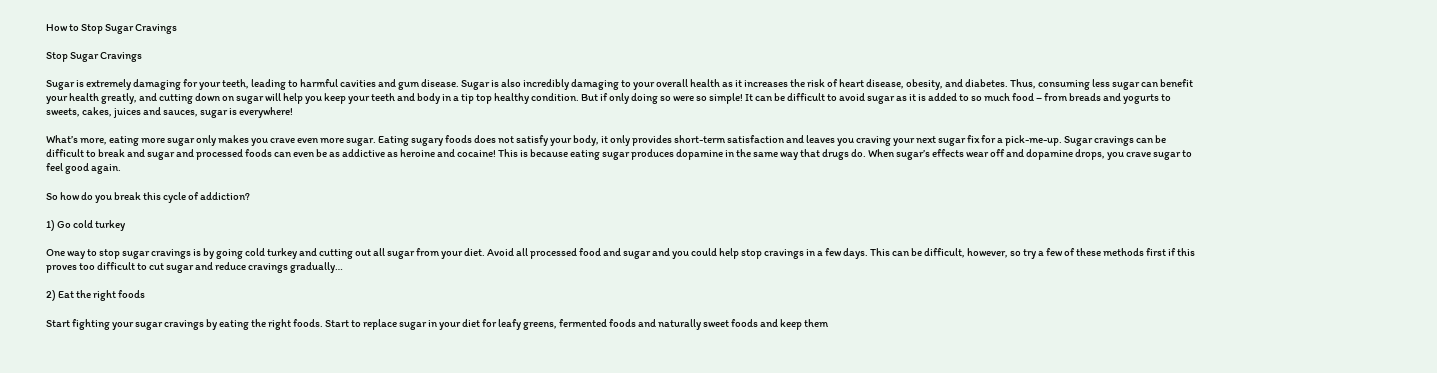How to Stop Sugar Cravings

Stop Sugar Cravings

Sugar is extremely damaging for your teeth, leading to harmful cavities and gum disease. Sugar is also incredibly damaging to your overall health as it increases the risk of heart disease, obesity, and diabetes. Thus, consuming less sugar can benefit your health greatly, and cutting down on sugar will help you keep your teeth and body in a tip top healthy condition. But if only doing so were so simple! It can be difficult to avoid sugar as it is added to so much food – from breads and yogurts to sweets, cakes, juices and sauces, sugar is everywhere!

What’s more, eating more sugar only makes you crave even more sugar. Eating sugary foods does not satisfy your body, it only provides short-term satisfaction and leaves you craving your next sugar fix for a pick-me-up. Sugar cravings can be difficult to break and sugar and processed foods can even be as addictive as heroine and cocaine! This is because eating sugar produces dopamine in the same way that drugs do. When sugar’s effects wear off and dopamine drops, you crave sugar to feel good again.

So how do you break this cycle of addiction?

1) Go cold turkey

One way to stop sugar cravings is by going cold turkey and cutting out all sugar from your diet. Avoid all processed food and sugar and you could help stop cravings in a few days. This can be difficult, however, so try a few of these methods first if this proves too difficult to cut sugar and reduce cravings gradually…

2) Eat the right foods

Start fighting your sugar cravings by eating the right foods. Start to replace sugar in your diet for leafy greens, fermented foods and naturally sweet foods and keep them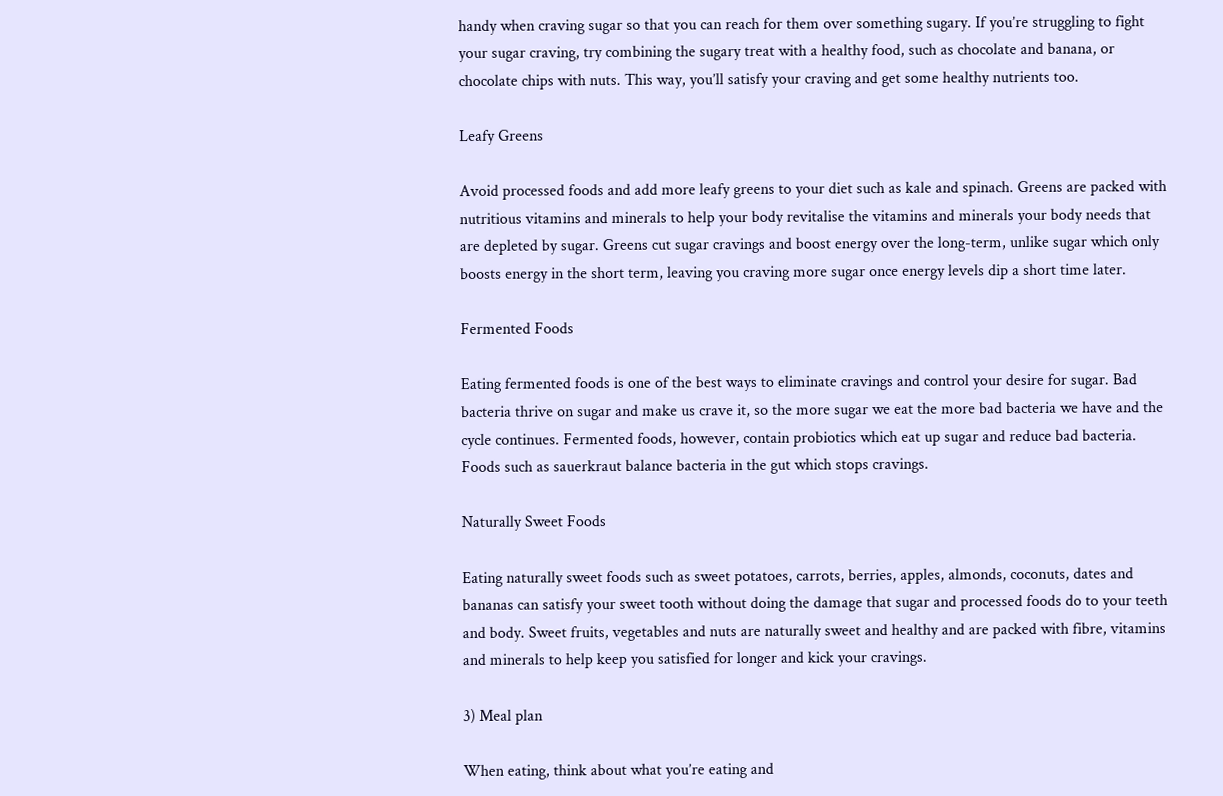handy when craving sugar so that you can reach for them over something sugary. If you’re struggling to fight your sugar craving, try combining the sugary treat with a healthy food, such as chocolate and banana, or chocolate chips with nuts. This way, you’ll satisfy your craving and get some healthy nutrients too.

Leafy Greens

Avoid processed foods and add more leafy greens to your diet such as kale and spinach. Greens are packed with nutritious vitamins and minerals to help your body revitalise the vitamins and minerals your body needs that are depleted by sugar. Greens cut sugar cravings and boost energy over the long-term, unlike sugar which only boosts energy in the short term, leaving you craving more sugar once energy levels dip a short time later.

Fermented Foods

Eating fermented foods is one of the best ways to eliminate cravings and control your desire for sugar. Bad bacteria thrive on sugar and make us crave it, so the more sugar we eat the more bad bacteria we have and the cycle continues. Fermented foods, however, contain probiotics which eat up sugar and reduce bad bacteria. Foods such as sauerkraut balance bacteria in the gut which stops cravings.

Naturally Sweet Foods

Eating naturally sweet foods such as sweet potatoes, carrots, berries, apples, almonds, coconuts, dates and bananas can satisfy your sweet tooth without doing the damage that sugar and processed foods do to your teeth and body. Sweet fruits, vegetables and nuts are naturally sweet and healthy and are packed with fibre, vitamins and minerals to help keep you satisfied for longer and kick your cravings.

3) Meal plan

When eating, think about what you’re eating and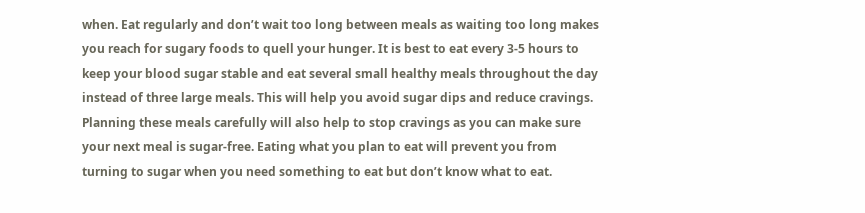when. Eat regularly and don’t wait too long between meals as waiting too long makes you reach for sugary foods to quell your hunger. It is best to eat every 3-5 hours to keep your blood sugar stable and eat several small healthy meals throughout the day instead of three large meals. This will help you avoid sugar dips and reduce cravings. Planning these meals carefully will also help to stop cravings as you can make sure your next meal is sugar-free. Eating what you plan to eat will prevent you from turning to sugar when you need something to eat but don’t know what to eat.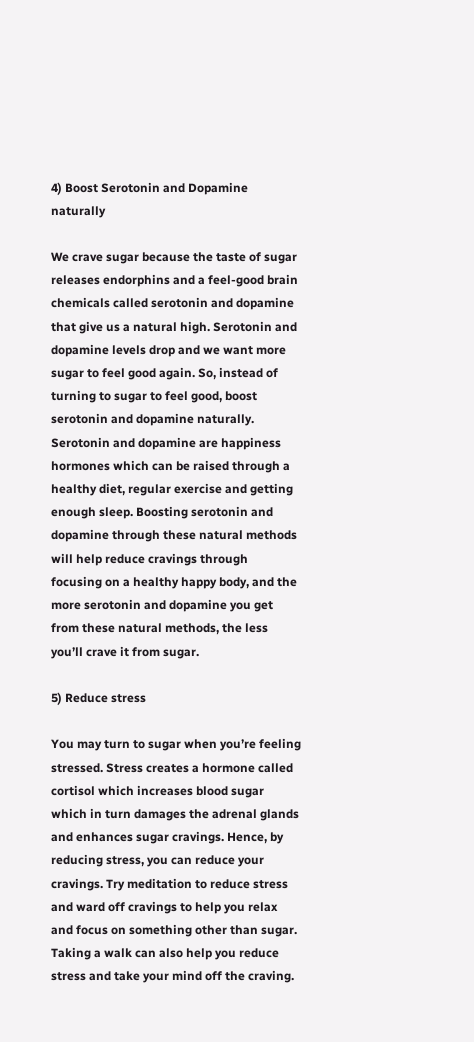4) Boost Serotonin and Dopamine naturally

We crave sugar because the taste of sugar releases endorphins and a feel-good brain chemicals called serotonin and dopamine that give us a natural high. Serotonin and dopamine levels drop and we want more sugar to feel good again. So, instead of turning to sugar to feel good, boost serotonin and dopamine naturally. Serotonin and dopamine are happiness hormones which can be raised through a healthy diet, regular exercise and getting enough sleep. Boosting serotonin and dopamine through these natural methods will help reduce cravings through focusing on a healthy happy body, and the more serotonin and dopamine you get from these natural methods, the less you’ll crave it from sugar.

5) Reduce stress

You may turn to sugar when you’re feeling stressed. Stress creates a hormone called cortisol which increases blood sugar which in turn damages the adrenal glands and enhances sugar cravings. Hence, by reducing stress, you can reduce your cravings. Try meditation to reduce stress and ward off cravings to help you relax and focus on something other than sugar. Taking a walk can also help you reduce stress and take your mind off the craving.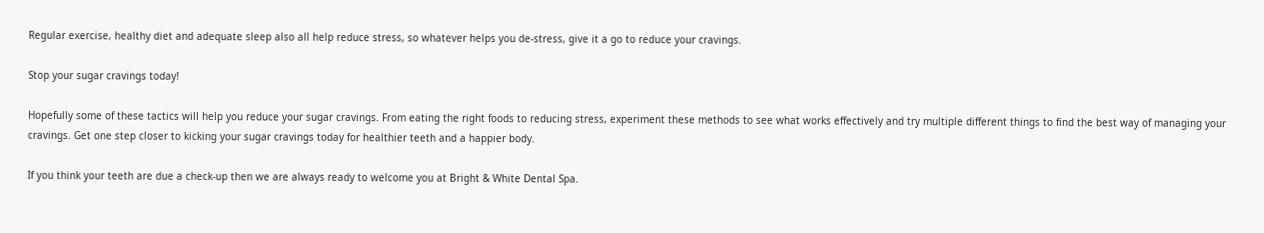Regular exercise, healthy diet and adequate sleep also all help reduce stress, so whatever helps you de-stress, give it a go to reduce your cravings.

Stop your sugar cravings today!

Hopefully some of these tactics will help you reduce your sugar cravings. From eating the right foods to reducing stress, experiment these methods to see what works effectively and try multiple different things to find the best way of managing your cravings. Get one step closer to kicking your sugar cravings today for healthier teeth and a happier body.

If you think your teeth are due a check-up then we are always ready to welcome you at Bright & White Dental Spa.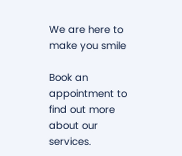We are here to make you smile

Book an appointment to find out more about our services.